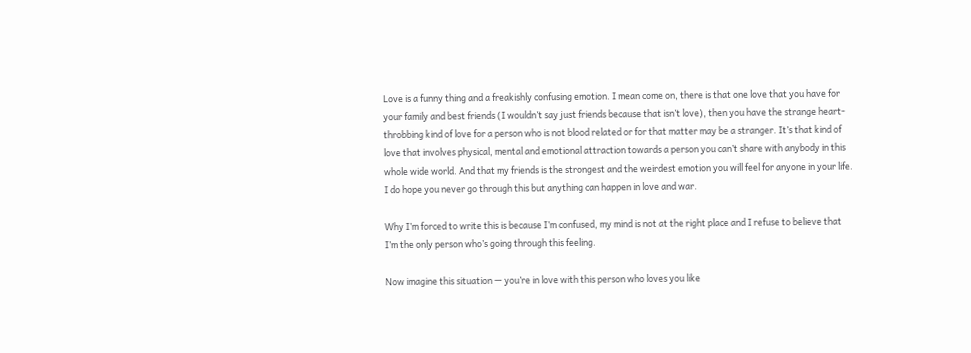Love is a funny thing and a freakishly confusing emotion. I mean come on, there is that one love that you have for your family and best friends (I wouldn’t say just friends because that isn’t love), then you have the strange heart-throbbing kind of love for a person who is not blood related or for that matter may be a stranger. It’s that kind of love that involves physical, mental and emotional attraction towards a person you can’t share with anybody in this whole wide world. And that my friends is the strongest and the weirdest emotion you will feel for anyone in your life. I do hope you never go through this but anything can happen in love and war.

Why I’m forced to write this is because I’m confused, my mind is not at the right place and I refuse to believe that I’m the only person who’s going through this feeling.

Now imagine this situation — you’re in love with this person who loves you like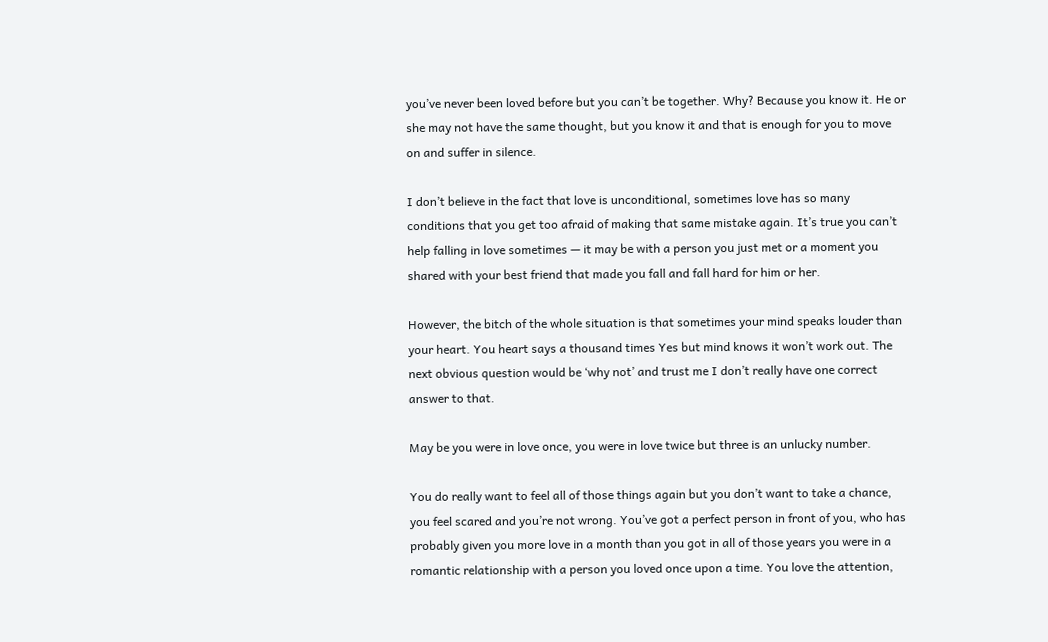you’ve never been loved before but you can’t be together. Why? Because you know it. He or she may not have the same thought, but you know it and that is enough for you to move on and suffer in silence.

I don’t believe in the fact that love is unconditional, sometimes love has so many conditions that you get too afraid of making that same mistake again. It’s true you can’t help falling in love sometimes — it may be with a person you just met or a moment you shared with your best friend that made you fall and fall hard for him or her.

However, the bitch of the whole situation is that sometimes your mind speaks louder than your heart. You heart says a thousand times Yes but mind knows it won’t work out. The next obvious question would be ‘why not’ and trust me I don’t really have one correct answer to that.

May be you were in love once, you were in love twice but three is an unlucky number.

You do really want to feel all of those things again but you don’t want to take a chance, you feel scared and you’re not wrong. You’ve got a perfect person in front of you, who has probably given you more love in a month than you got in all of those years you were in a romantic relationship with a person you loved once upon a time. You love the attention,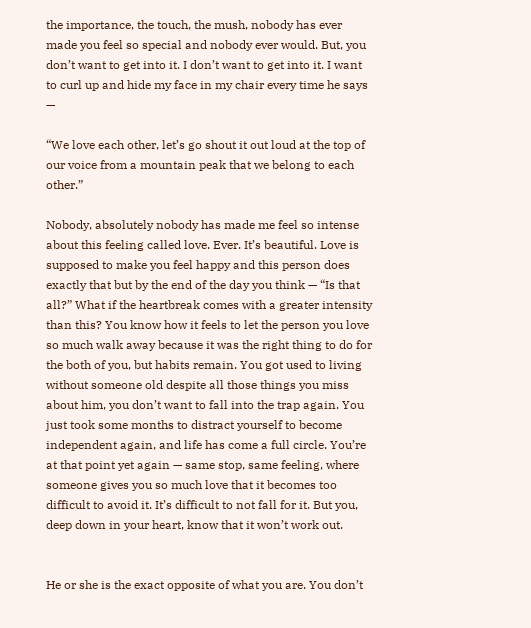the importance, the touch, the mush, nobody has ever made you feel so special and nobody ever would. But, you don’t want to get into it. I don’t want to get into it. I want to curl up and hide my face in my chair every time he says —

“We love each other, let’s go shout it out loud at the top of our voice from a mountain peak that we belong to each other.”

Nobody, absolutely nobody has made me feel so intense about this feeling called love. Ever. It’s beautiful. Love is supposed to make you feel happy and this person does exactly that but by the end of the day you think — “Is that all?” What if the heartbreak comes with a greater intensity than this? You know how it feels to let the person you love so much walk away because it was the right thing to do for the both of you, but habits remain. You got used to living without someone old despite all those things you miss about him, you don’t want to fall into the trap again. You just took some months to distract yourself to become independent again, and life has come a full circle. You’re at that point yet again — same stop, same feeling, where someone gives you so much love that it becomes too difficult to avoid it. It’s difficult to not fall for it. But you, deep down in your heart, know that it won’t work out.


He or she is the exact opposite of what you are. You don’t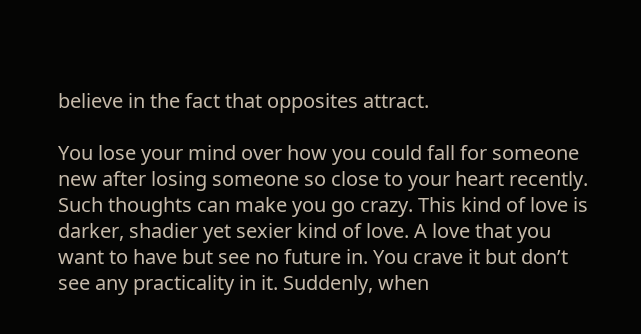believe in the fact that opposites attract.

You lose your mind over how you could fall for someone new after losing someone so close to your heart recently. Such thoughts can make you go crazy. This kind of love is darker, shadier yet sexier kind of love. A love that you want to have but see no future in. You crave it but don’t see any practicality in it. Suddenly, when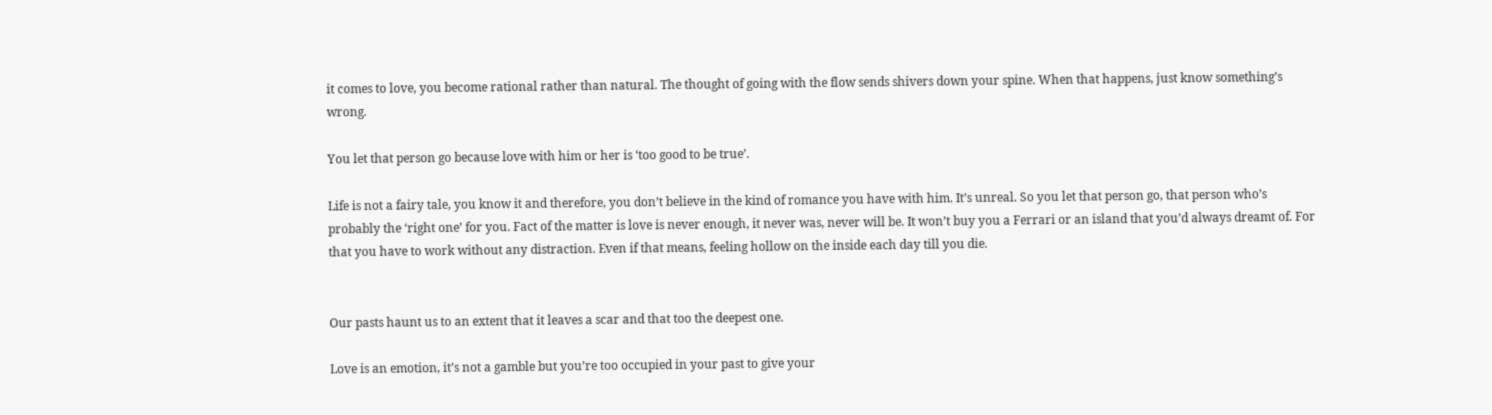it comes to love, you become rational rather than natural. The thought of going with the flow sends shivers down your spine. When that happens, just know something’s wrong.

You let that person go because love with him or her is ‘too good to be true’.

Life is not a fairy tale, you know it and therefore, you don’t believe in the kind of romance you have with him. It’s unreal. So you let that person go, that person who’s probably the ‘right one’ for you. Fact of the matter is love is never enough, it never was, never will be. It won’t buy you a Ferrari or an island that you’d always dreamt of. For that you have to work without any distraction. Even if that means, feeling hollow on the inside each day till you die.


Our pasts haunt us to an extent that it leaves a scar and that too the deepest one.

Love is an emotion, it’s not a gamble but you’re too occupied in your past to give your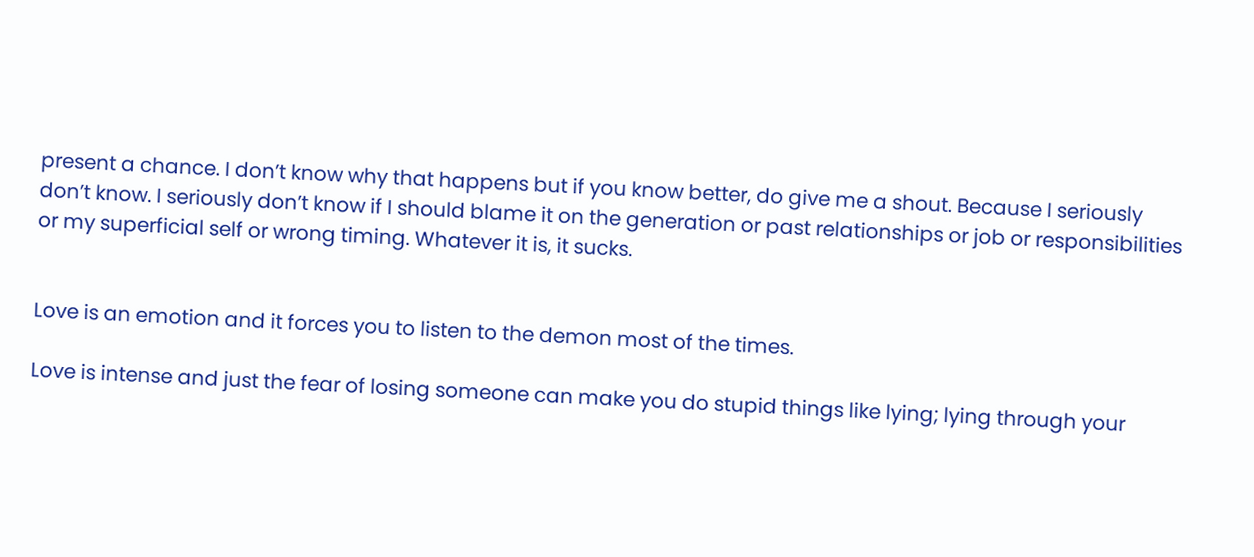present a chance. I don’t know why that happens but if you know better, do give me a shout. Because I seriously don’t know. I seriously don’t know if I should blame it on the generation or past relationships or job or responsibilities or my superficial self or wrong timing. Whatever it is, it sucks.


Love is an emotion and it forces you to listen to the demon most of the times.

Love is intense and just the fear of losing someone can make you do stupid things like lying; lying through your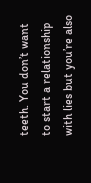teeth. You don’t want to start a relationship with lies but you’re also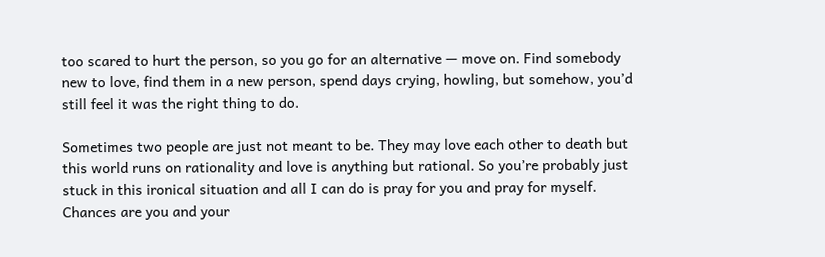too scared to hurt the person, so you go for an alternative — move on. Find somebody new to love, find them in a new person, spend days crying, howling, but somehow, you’d still feel it was the right thing to do.

Sometimes two people are just not meant to be. They may love each other to death but this world runs on rationality and love is anything but rational. So you’re probably just stuck in this ironical situation and all I can do is pray for you and pray for myself. Chances are you and your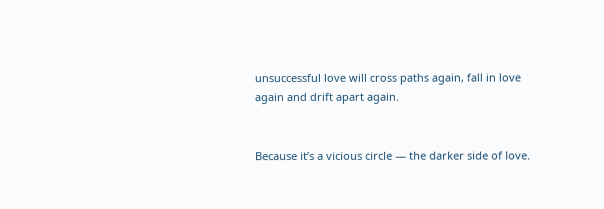unsuccessful love will cross paths again, fall in love again and drift apart again.


Because it’s a vicious circle — the darker side of love.